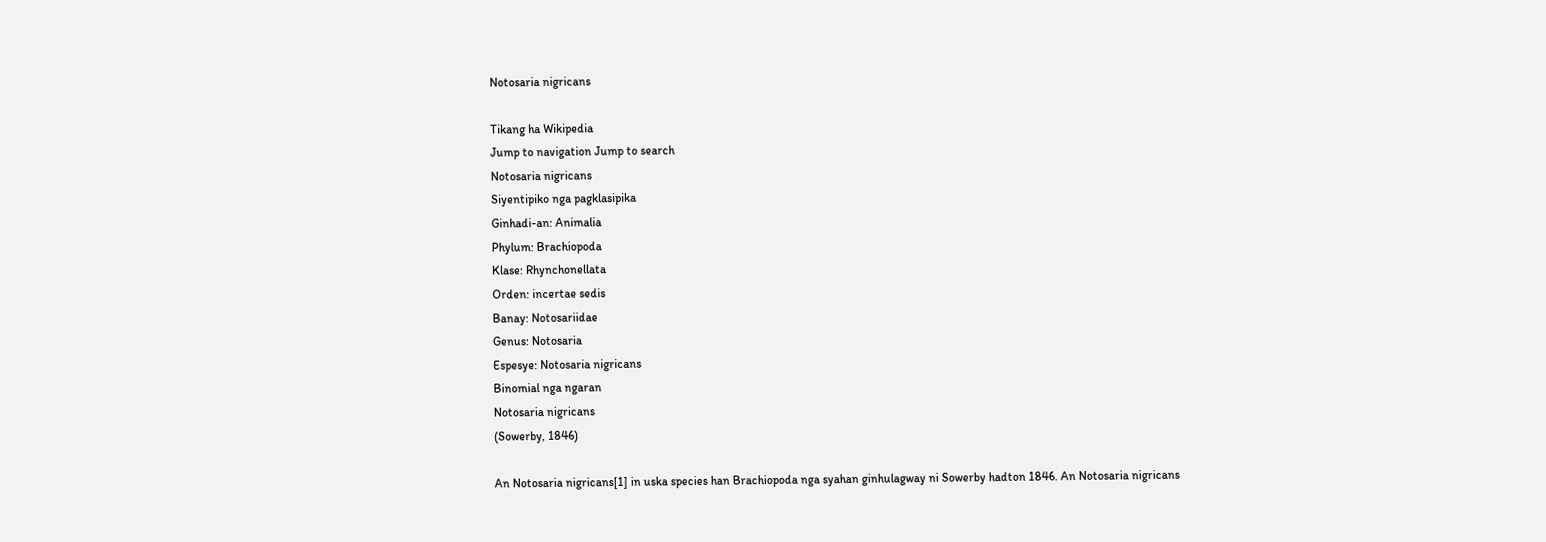Notosaria nigricans

Tikang ha Wikipedia
Jump to navigation Jump to search
Notosaria nigricans
Siyentipiko nga pagklasipika
Ginhadi-an: Animalia
Phylum: Brachiopoda
Klase: Rhynchonellata
Orden: incertae sedis
Banay: Notosariidae
Genus: Notosaria
Espesye: Notosaria nigricans
Binomial nga ngaran
Notosaria nigricans
(Sowerby, 1846)

An Notosaria nigricans[1] in uska species han Brachiopoda nga syahan ginhulagway ni Sowerby hadton 1846. An Notosaria nigricans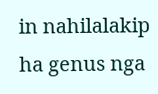in nahilalakip ha genus nga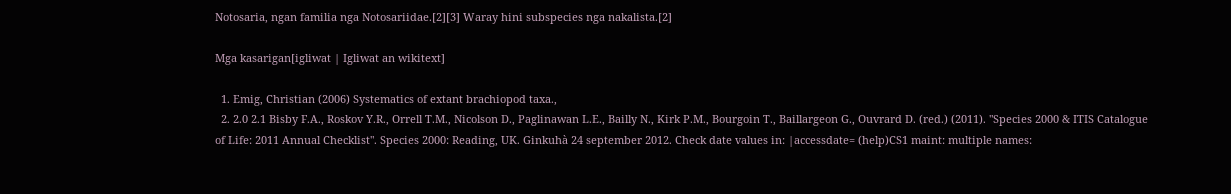Notosaria, ngan familia nga Notosariidae.[2][3] Waray hini subspecies nga nakalista.[2]

Mga kasarigan[igliwat | Igliwat an wikitext]

  1. Emig, Christian (2006) Systematics of extant brachiopod taxa.,
  2. 2.0 2.1 Bisby F.A., Roskov Y.R., Orrell T.M., Nicolson D., Paglinawan L.E., Bailly N., Kirk P.M., Bourgoin T., Baillargeon G., Ouvrard D. (red.) (2011). "Species 2000 & ITIS Catalogue of Life: 2011 Annual Checklist". Species 2000: Reading, UK. Ginkuhà 24 september 2012. Check date values in: |accessdate= (help)CS1 maint: multiple names: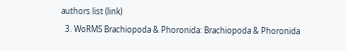authors list (link)
  3. WoRMS Brachiopoda & Phoronida: Brachiopoda & Phoronida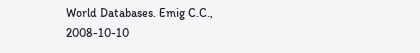World Databases. Emig C.C., 2008-10-10